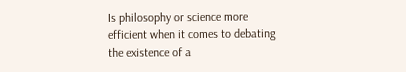Is philosophy or science more efficient when it comes to debating the existence of a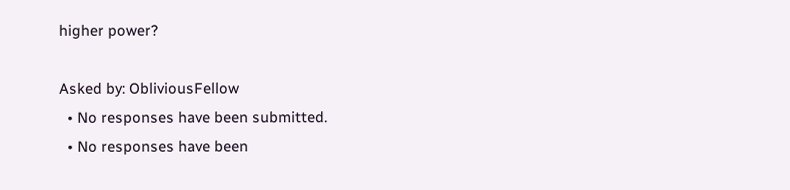higher power?

Asked by: ObliviousFellow
  • No responses have been submitted.
  • No responses have been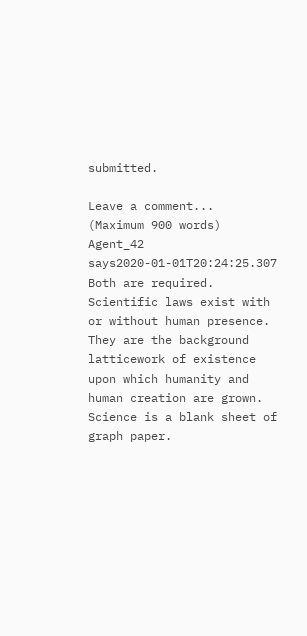submitted.

Leave a comment...
(Maximum 900 words)
Agent_42 says2020-01-01T20:24:25.307
Both are required. Scientific laws exist with or without human presence. They are the background latticework of existence upon which humanity and human creation are grown. Science is a blank sheet of graph paper.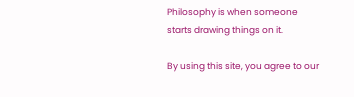Philosophy is when someone starts drawing things on it.

By using this site, you agree to our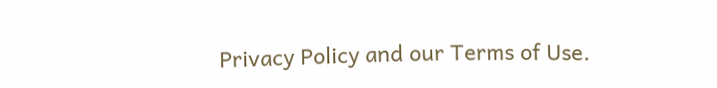Privacy Policy and our Terms of Use.